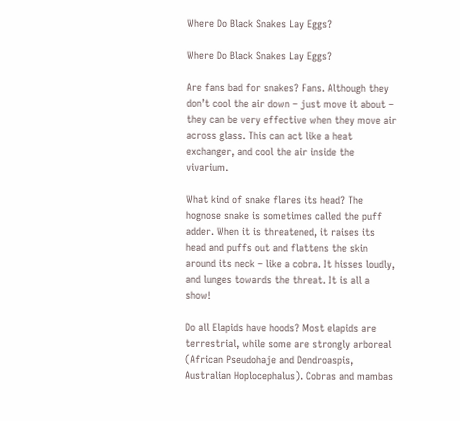Where Do Black Snakes Lay Eggs?

Where Do Black Snakes Lay Eggs?

Are fans bad for snakes? Fans. Although they don’t cool the air down – just move it about – they can be very effective when they move air across glass. This can act like a heat exchanger, and cool the air inside the vivarium.

What kind of snake flares its head? The hognose snake is sometimes called the puff adder. When it is threatened, it raises its head and puffs out and flattens the skin around its neck – like a cobra. It hisses loudly, and lunges towards the threat. It is all a show!

Do all Elapids have hoods? Most elapids are terrestrial, while some are strongly arboreal (African Pseudohaje and Dendroaspis, Australian Hoplocephalus). Cobras and mambas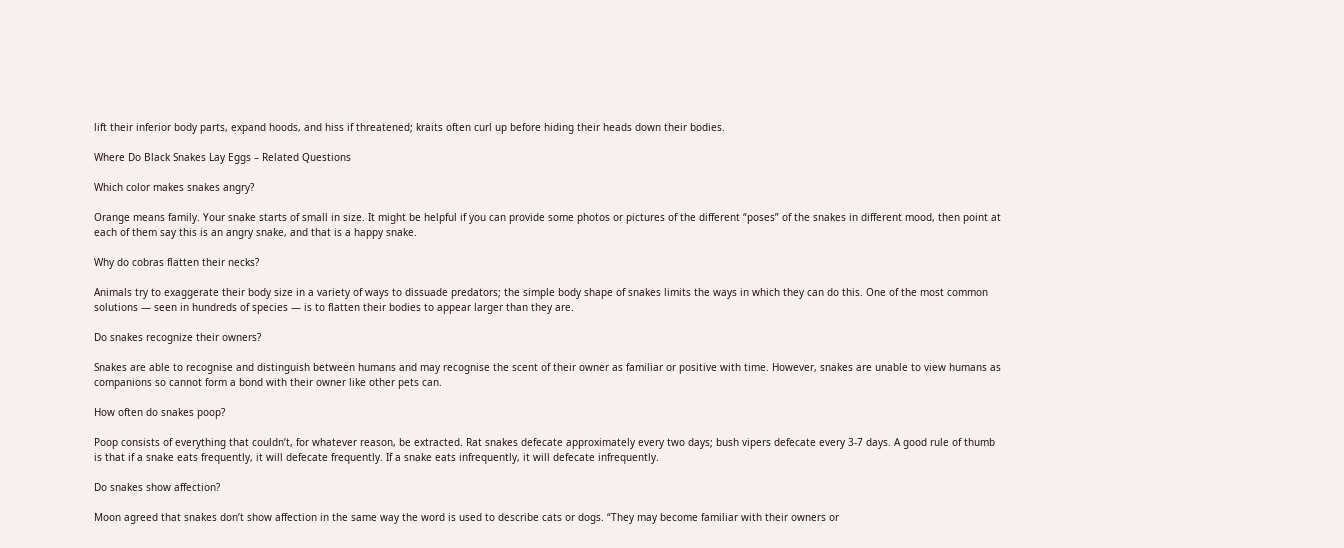lift their inferior body parts, expand hoods, and hiss if threatened; kraits often curl up before hiding their heads down their bodies.

Where Do Black Snakes Lay Eggs – Related Questions

Which color makes snakes angry?

Orange means family. Your snake starts of small in size. It might be helpful if you can provide some photos or pictures of the different “poses” of the snakes in different mood, then point at each of them say this is an angry snake, and that is a happy snake.

Why do cobras flatten their necks?

Animals try to exaggerate their body size in a variety of ways to dissuade predators; the simple body shape of snakes limits the ways in which they can do this. One of the most common solutions — seen in hundreds of species — is to flatten their bodies to appear larger than they are.

Do snakes recognize their owners?

Snakes are able to recognise and distinguish between humans and may recognise the scent of their owner as familiar or positive with time. However, snakes are unable to view humans as companions so cannot form a bond with their owner like other pets can.

How often do snakes poop?

Poop consists of everything that couldn’t, for whatever reason, be extracted. Rat snakes defecate approximately every two days; bush vipers defecate every 3-7 days. A good rule of thumb is that if a snake eats frequently, it will defecate frequently. If a snake eats infrequently, it will defecate infrequently.

Do snakes show affection?

Moon agreed that snakes don’t show affection in the same way the word is used to describe cats or dogs. “They may become familiar with their owners or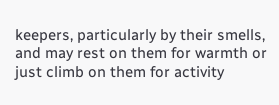keepers, particularly by their smells, and may rest on them for warmth or just climb on them for activity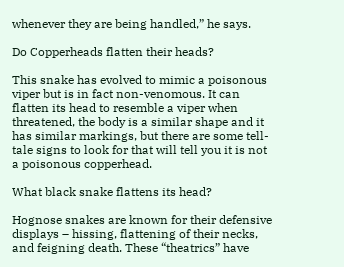whenever they are being handled,” he says.

Do Copperheads flatten their heads?

This snake has evolved to mimic a poisonous viper but is in fact non-venomous. It can flatten its head to resemble a viper when threatened, the body is a similar shape and it has similar markings, but there are some tell-tale signs to look for that will tell you it is not a poisonous copperhead.

What black snake flattens its head?

Hognose snakes are known for their defensive displays – hissing, flattening of their necks, and feigning death. These “theatrics” have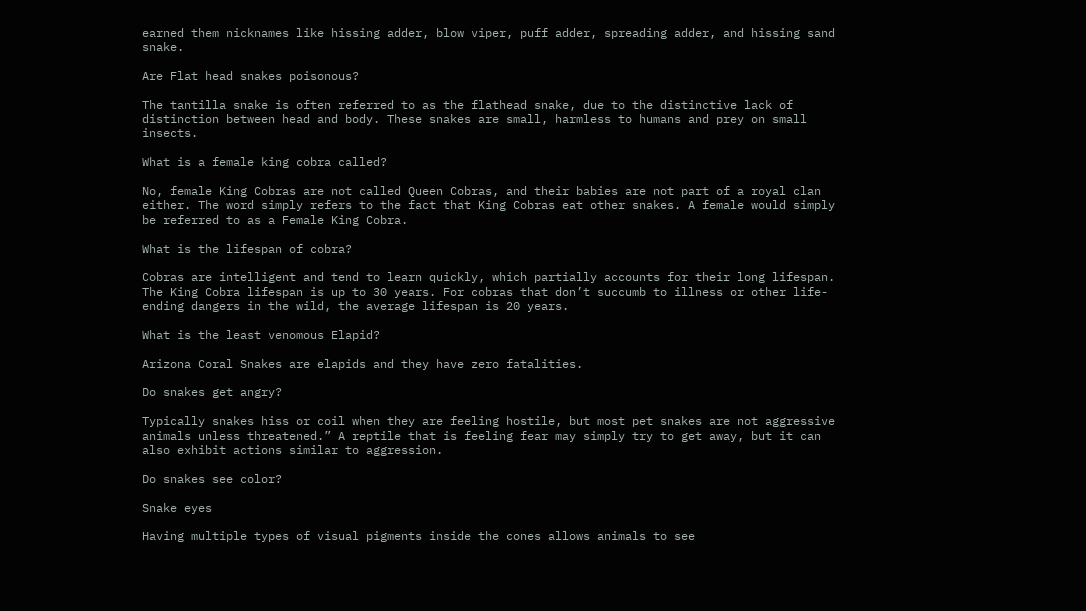earned them nicknames like hissing adder, blow viper, puff adder, spreading adder, and hissing sand snake.

Are Flat head snakes poisonous?

The tantilla snake is often referred to as the flathead snake, due to the distinctive lack of distinction between head and body. These snakes are small, harmless to humans and prey on small insects.

What is a female king cobra called?

No, female King Cobras are not called Queen Cobras, and their babies are not part of a royal clan either. The word simply refers to the fact that King Cobras eat other snakes. A female would simply be referred to as a Female King Cobra.

What is the lifespan of cobra?

Cobras are intelligent and tend to learn quickly, which partially accounts for their long lifespan. The King Cobra lifespan is up to 30 years. For cobras that don’t succumb to illness or other life-ending dangers in the wild, the average lifespan is 20 years.

What is the least venomous Elapid?

Arizona Coral Snakes are elapids and they have zero fatalities.

Do snakes get angry?

Typically snakes hiss or coil when they are feeling hostile, but most pet snakes are not aggressive animals unless threatened.” A reptile that is feeling fear may simply try to get away, but it can also exhibit actions similar to aggression.

Do snakes see color?

Snake eyes

Having multiple types of visual pigments inside the cones allows animals to see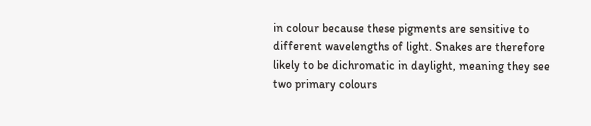in colour because these pigments are sensitive to different wavelengths of light. Snakes are therefore likely to be dichromatic in daylight, meaning they see two primary colours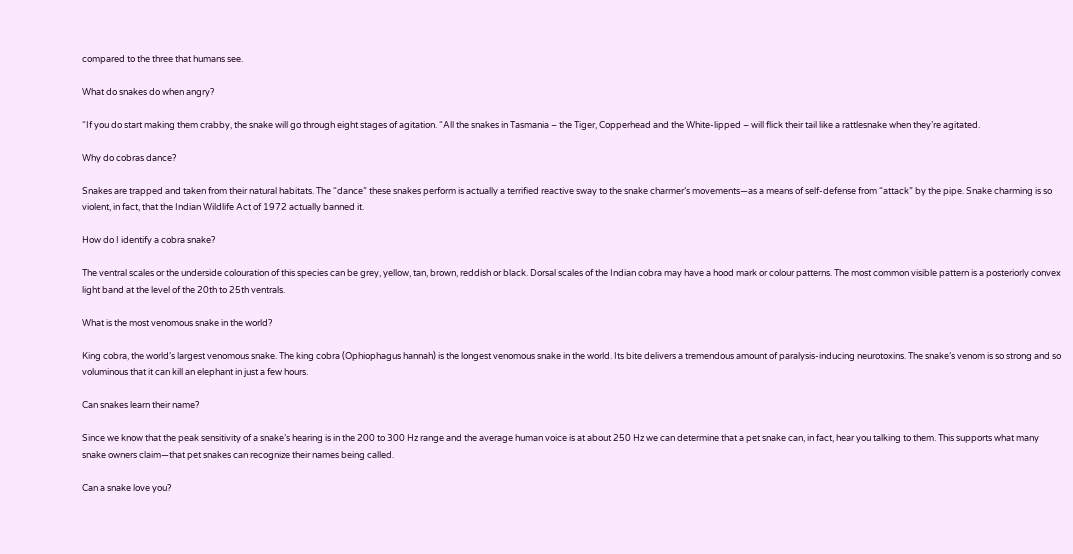compared to the three that humans see.

What do snakes do when angry?

“If you do start making them crabby, the snake will go through eight stages of agitation. “All the snakes in Tasmania – the Tiger, Copperhead and the White-lipped – will flick their tail like a rattlesnake when they’re agitated.

Why do cobras dance?

Snakes are trapped and taken from their natural habitats. The “dance” these snakes perform is actually a terrified reactive sway to the snake charmer’s movements—as a means of self-defense from “attack” by the pipe. Snake charming is so violent, in fact, that the Indian Wildlife Act of 1972 actually banned it.

How do I identify a cobra snake?

The ventral scales or the underside colouration of this species can be grey, yellow, tan, brown, reddish or black. Dorsal scales of the Indian cobra may have a hood mark or colour patterns. The most common visible pattern is a posteriorly convex light band at the level of the 20th to 25th ventrals.

What is the most venomous snake in the world?

King cobra, the world’s largest venomous snake. The king cobra (Ophiophagus hannah) is the longest venomous snake in the world. Its bite delivers a tremendous amount of paralysis-inducing neurotoxins. The snake’s venom is so strong and so voluminous that it can kill an elephant in just a few hours.

Can snakes learn their name?

Since we know that the peak sensitivity of a snake’s hearing is in the 200 to 300 Hz range and the average human voice is at about 250 Hz we can determine that a pet snake can, in fact, hear you talking to them. This supports what many snake owners claim—that pet snakes can recognize their names being called.

Can a snake love you?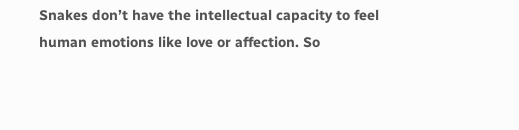Snakes don’t have the intellectual capacity to feel human emotions like love or affection. So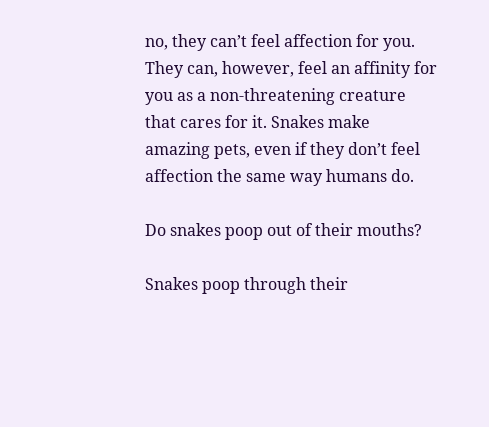no, they can’t feel affection for you. They can, however, feel an affinity for you as a non-threatening creature that cares for it. Snakes make amazing pets, even if they don’t feel affection the same way humans do.

Do snakes poop out of their mouths?

Snakes poop through their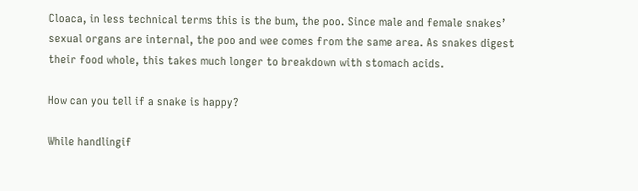Cloaca, in less technical terms this is the bum, the poo. Since male and female snakes’ sexual organs are internal, the poo and wee comes from the same area. As snakes digest their food whole, this takes much longer to breakdown with stomach acids.

How can you tell if a snake is happy?

While handlingif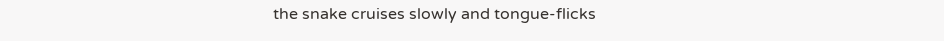the snake cruises slowly and tongue-flicks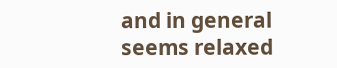and in general seems relaxed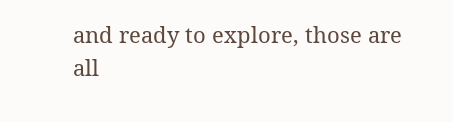and ready to explore, those are all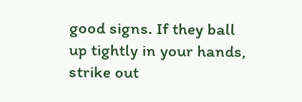good signs. If they ball up tightly in your hands, strike out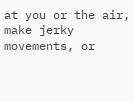at you or the air, make jerky movements, or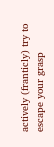actively (franticly) try to escape your grasp